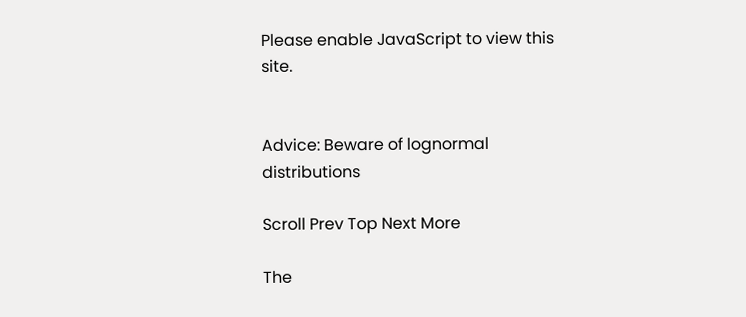Please enable JavaScript to view this site.


Advice: Beware of lognormal distributions

Scroll Prev Top Next More

The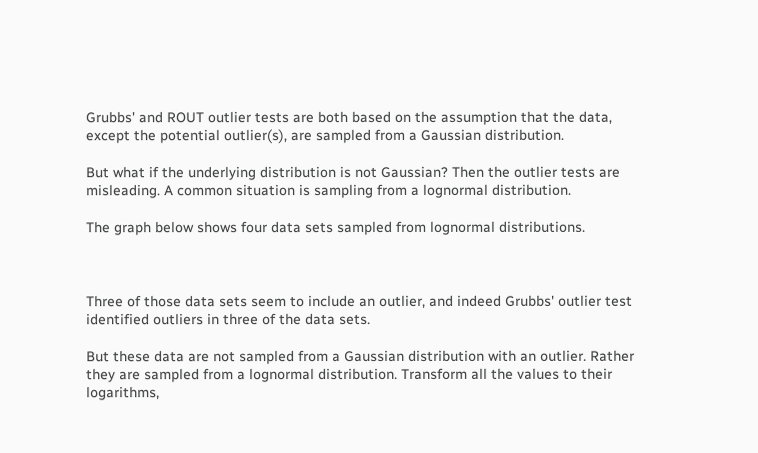Grubbs' and ROUT outlier tests are both based on the assumption that the data, except the potential outlier(s), are sampled from a Gaussian distribution.

But what if the underlying distribution is not Gaussian? Then the outlier tests are misleading. A common situation is sampling from a lognormal distribution.

The graph below shows four data sets sampled from lognormal distributions.



Three of those data sets seem to include an outlier, and indeed Grubbs' outlier test identified outliers in three of the data sets.

But these data are not sampled from a Gaussian distribution with an outlier. Rather they are sampled from a lognormal distribution. Transform all the values to their logarithms,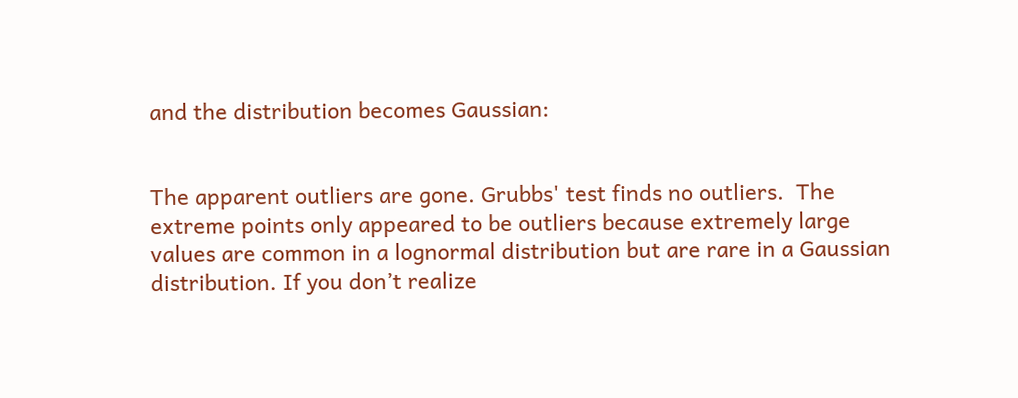and the distribution becomes Gaussian:


The apparent outliers are gone. Grubbs' test finds no outliers.  The extreme points only appeared to be outliers because extremely large values are common in a lognormal distribution but are rare in a Gaussian distribution. If you don’t realize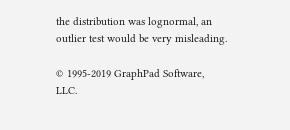the distribution was lognormal, an outlier test would be very misleading.

© 1995-2019 GraphPad Software, LLC.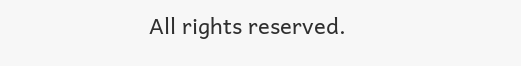All rights reserved.